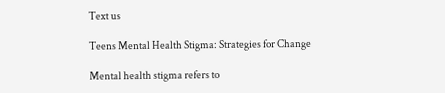Text us

Teens Mental Health Stigma: Strategies for Change

Mental health stigma refers to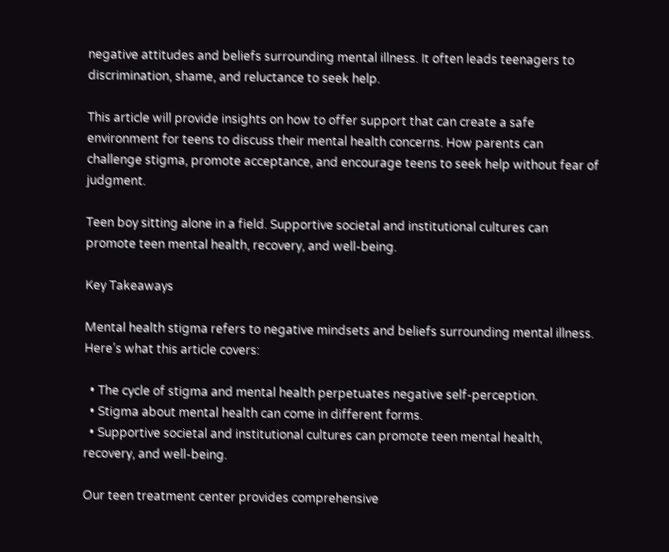negative attitudes and beliefs surrounding mental illness. It often leads teenagers to discrimination, shame, and reluctance to seek help.

This article will provide insights on how to offer support that can create a safe environment for teens to discuss their mental health concerns. How parents can challenge stigma, promote acceptance, and encourage teens to seek help without fear of judgment.

Teen boy sitting alone in a field. Supportive societal and institutional cultures can promote teen mental health, recovery, and well-being.

Key Takeaways

Mental health stigma refers to negative mindsets and beliefs surrounding mental illness. Here’s what this article covers:

  • The cycle of stigma and mental health perpetuates negative self-perception.
  • Stigma about mental health can come in different forms.
  • Supportive societal and institutional cultures can promote teen mental health, recovery, and well-being.

Our teen treatment center provides comprehensive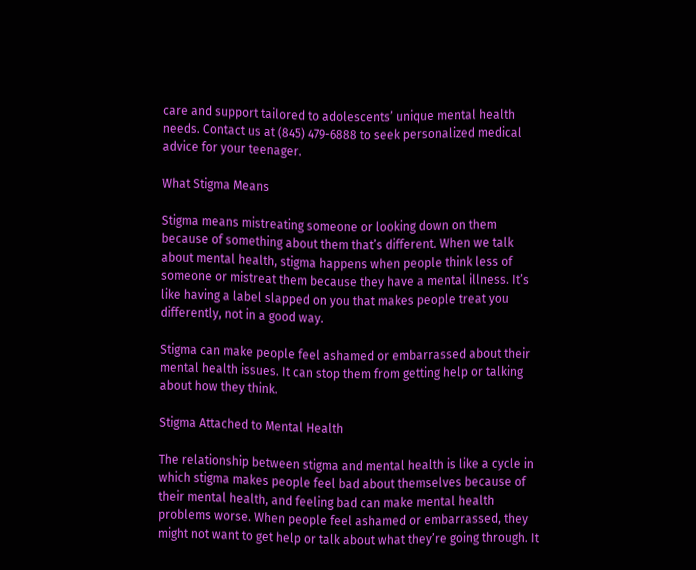care and support tailored to adolescents’ unique mental health needs. Contact us at (845) 479-6888 to seek personalized medical advice for your teenager.

What Stigma Means

Stigma means mistreating someone or looking down on them because of something about them that’s different. When we talk about mental health, stigma happens when people think less of someone or mistreat them because they have a mental illness. It’s like having a label slapped on you that makes people treat you differently, not in a good way.

Stigma can make people feel ashamed or embarrassed about their mental health issues. It can stop them from getting help or talking about how they think.

Stigma Attached to Mental Health

The relationship between stigma and mental health is like a cycle in which stigma makes people feel bad about themselves because of their mental health, and feeling bad can make mental health problems worse. When people feel ashamed or embarrassed, they might not want to get help or talk about what they’re going through. It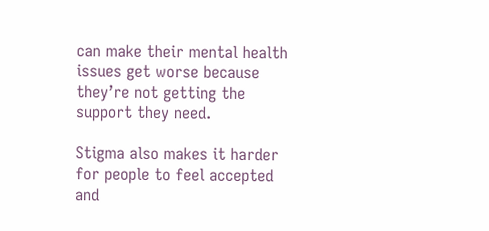can make their mental health issues get worse because they’re not getting the support they need.

Stigma also makes it harder for people to feel accepted and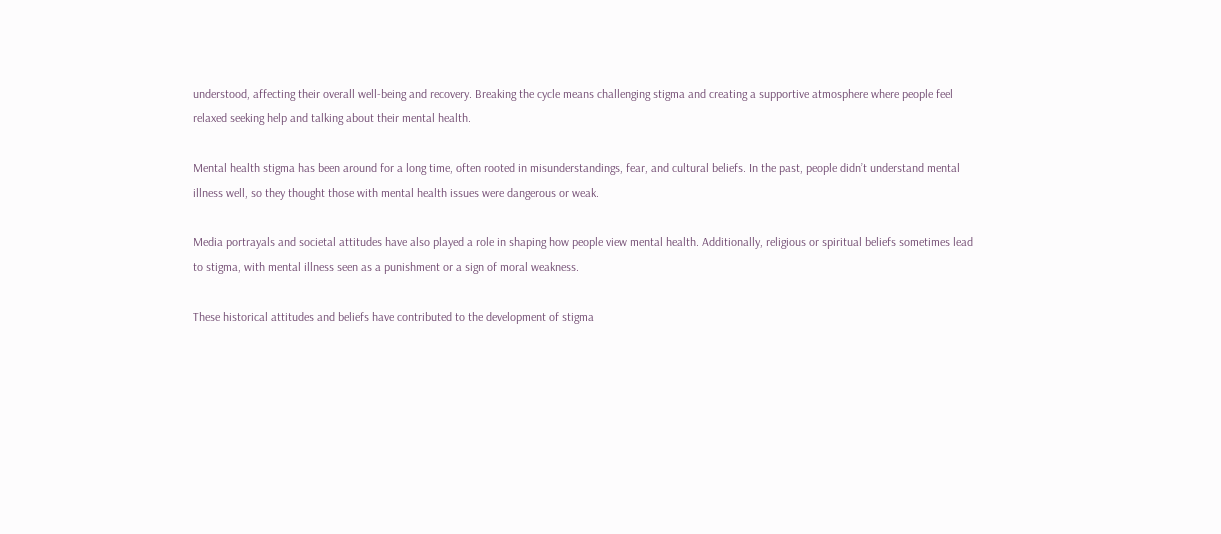understood, affecting their overall well-being and recovery. Breaking the cycle means challenging stigma and creating a supportive atmosphere where people feel relaxed seeking help and talking about their mental health.

Mental health stigma has been around for a long time, often rooted in misunderstandings, fear, and cultural beliefs. In the past, people didn’t understand mental illness well, so they thought those with mental health issues were dangerous or weak.

Media portrayals and societal attitudes have also played a role in shaping how people view mental health. Additionally, religious or spiritual beliefs sometimes lead to stigma, with mental illness seen as a punishment or a sign of moral weakness.

These historical attitudes and beliefs have contributed to the development of stigma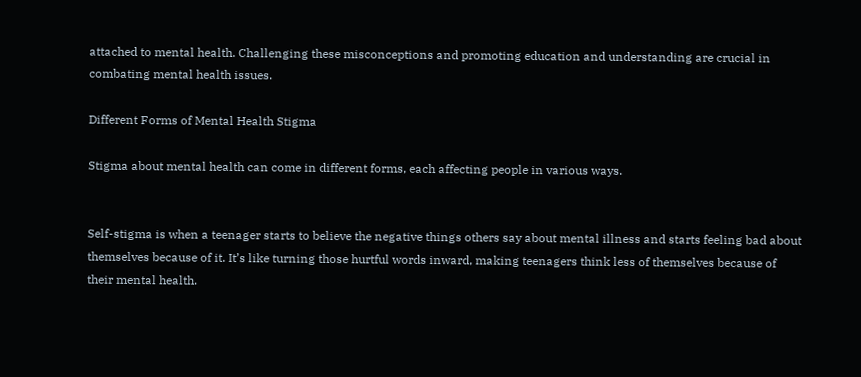attached to mental health. Challenging these misconceptions and promoting education and understanding are crucial in combating mental health issues.

Different Forms of Mental Health Stigma

Stigma about mental health can come in different forms, each affecting people in various ways.


Self-stigma is when a teenager starts to believe the negative things others say about mental illness and starts feeling bad about themselves because of it. It’s like turning those hurtful words inward, making teenagers think less of themselves because of their mental health.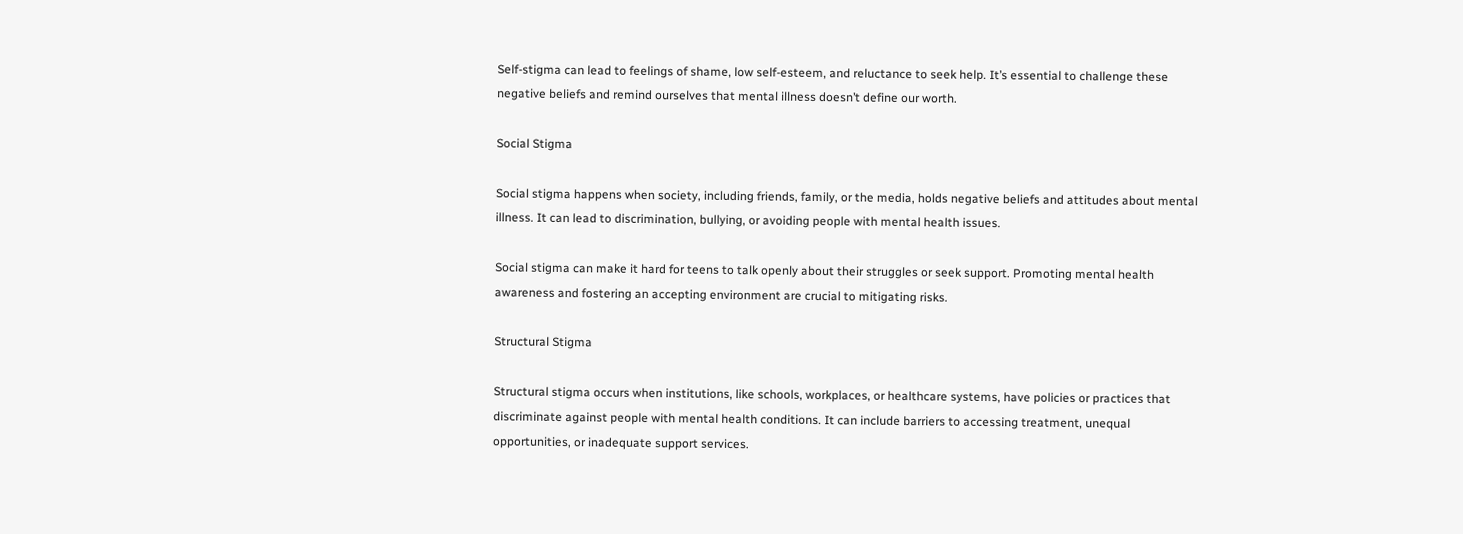Self-stigma can lead to feelings of shame, low self-esteem, and reluctance to seek help. It’s essential to challenge these negative beliefs and remind ourselves that mental illness doesn’t define our worth.

Social Stigma

Social stigma happens when society, including friends, family, or the media, holds negative beliefs and attitudes about mental illness. It can lead to discrimination, bullying, or avoiding people with mental health issues.

Social stigma can make it hard for teens to talk openly about their struggles or seek support. Promoting mental health awareness and fostering an accepting environment are crucial to mitigating risks.

Structural Stigma

Structural stigma occurs when institutions, like schools, workplaces, or healthcare systems, have policies or practices that discriminate against people with mental health conditions. It can include barriers to accessing treatment, unequal opportunities, or inadequate support services.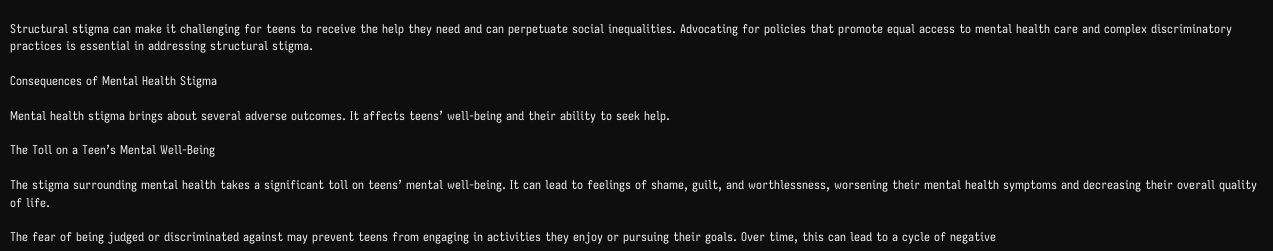Structural stigma can make it challenging for teens to receive the help they need and can perpetuate social inequalities. Advocating for policies that promote equal access to mental health care and complex discriminatory practices is essential in addressing structural stigma.

Consequences of Mental Health Stigma

Mental health stigma brings about several adverse outcomes. It affects teens’ well-being and their ability to seek help.

The Toll on a Teen’s Mental Well-Being

The stigma surrounding mental health takes a significant toll on teens’ mental well-being. It can lead to feelings of shame, guilt, and worthlessness, worsening their mental health symptoms and decreasing their overall quality of life.

The fear of being judged or discriminated against may prevent teens from engaging in activities they enjoy or pursuing their goals. Over time, this can lead to a cycle of negative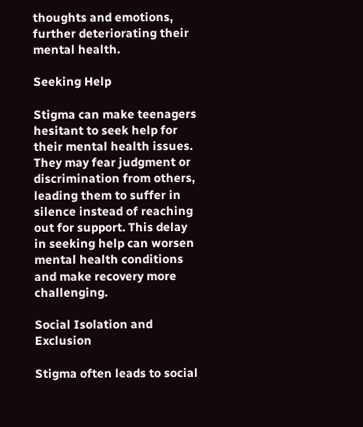thoughts and emotions, further deteriorating their mental health.

Seeking Help

Stigma can make teenagers hesitant to seek help for their mental health issues. They may fear judgment or discrimination from others, leading them to suffer in silence instead of reaching out for support. This delay in seeking help can worsen mental health conditions and make recovery more challenging.

Social Isolation and Exclusion

Stigma often leads to social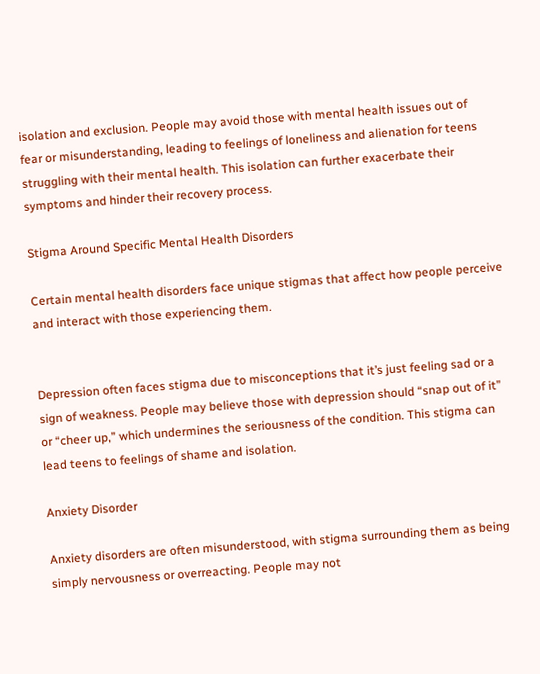isolation and exclusion. People may avoid those with mental health issues out of fear or misunderstanding, leading to feelings of loneliness and alienation for teens struggling with their mental health. This isolation can further exacerbate their symptoms and hinder their recovery process.

Stigma Around Specific Mental Health Disorders

Certain mental health disorders face unique stigmas that affect how people perceive and interact with those experiencing them.


Depression often faces stigma due to misconceptions that it’s just feeling sad or a sign of weakness. People may believe those with depression should “snap out of it” or “cheer up,” which undermines the seriousness of the condition. This stigma can lead teens to feelings of shame and isolation.

Anxiety Disorder

Anxiety disorders are often misunderstood, with stigma surrounding them as being simply nervousness or overreacting. People may not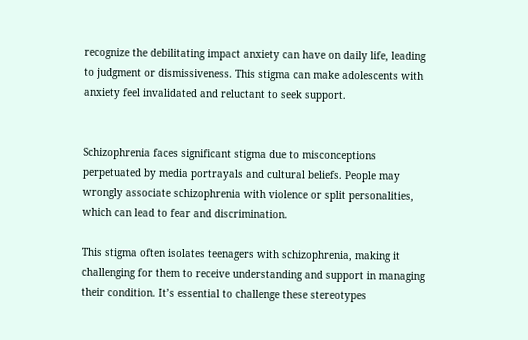recognize the debilitating impact anxiety can have on daily life, leading to judgment or dismissiveness. This stigma can make adolescents with anxiety feel invalidated and reluctant to seek support.


Schizophrenia faces significant stigma due to misconceptions perpetuated by media portrayals and cultural beliefs. People may wrongly associate schizophrenia with violence or split personalities, which can lead to fear and discrimination.

This stigma often isolates teenagers with schizophrenia, making it challenging for them to receive understanding and support in managing their condition. It’s essential to challenge these stereotypes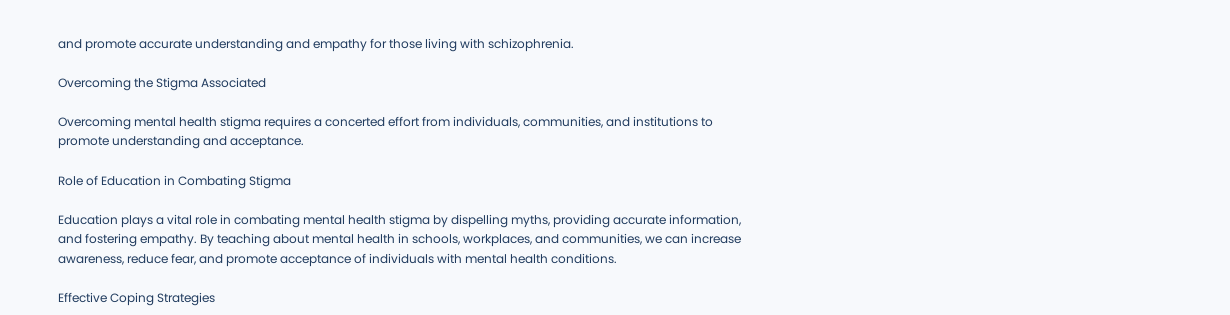and promote accurate understanding and empathy for those living with schizophrenia.

Overcoming the Stigma Associated

Overcoming mental health stigma requires a concerted effort from individuals, communities, and institutions to promote understanding and acceptance.

Role of Education in Combating Stigma

Education plays a vital role in combating mental health stigma by dispelling myths, providing accurate information, and fostering empathy. By teaching about mental health in schools, workplaces, and communities, we can increase awareness, reduce fear, and promote acceptance of individuals with mental health conditions.

Effective Coping Strategies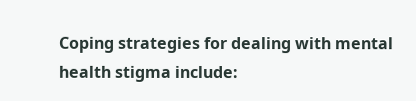Coping strategies for dealing with mental health stigma include: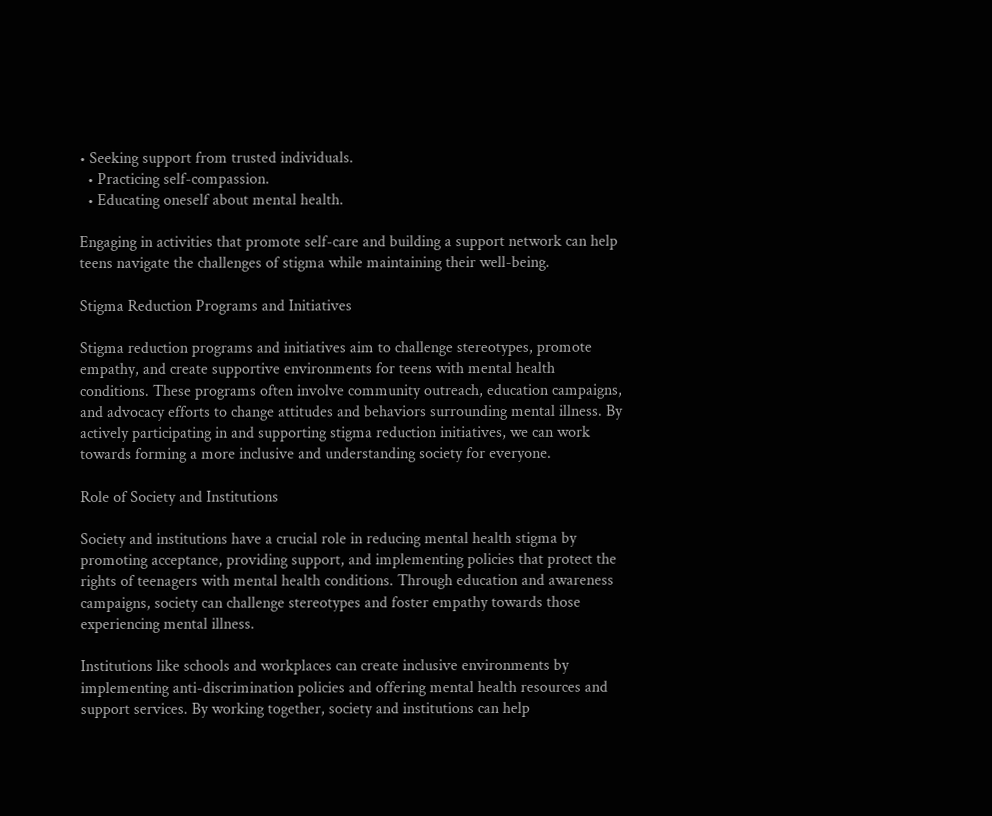• Seeking support from trusted individuals.
  • Practicing self-compassion.
  • Educating oneself about mental health.

Engaging in activities that promote self-care and building a support network can help teens navigate the challenges of stigma while maintaining their well-being.

Stigma Reduction Programs and Initiatives

Stigma reduction programs and initiatives aim to challenge stereotypes, promote empathy, and create supportive environments for teens with mental health conditions. These programs often involve community outreach, education campaigns, and advocacy efforts to change attitudes and behaviors surrounding mental illness. By actively participating in and supporting stigma reduction initiatives, we can work towards forming a more inclusive and understanding society for everyone.

Role of Society and Institutions

Society and institutions have a crucial role in reducing mental health stigma by promoting acceptance, providing support, and implementing policies that protect the rights of teenagers with mental health conditions. Through education and awareness campaigns, society can challenge stereotypes and foster empathy towards those experiencing mental illness.

Institutions like schools and workplaces can create inclusive environments by implementing anti-discrimination policies and offering mental health resources and support services. By working together, society and institutions can help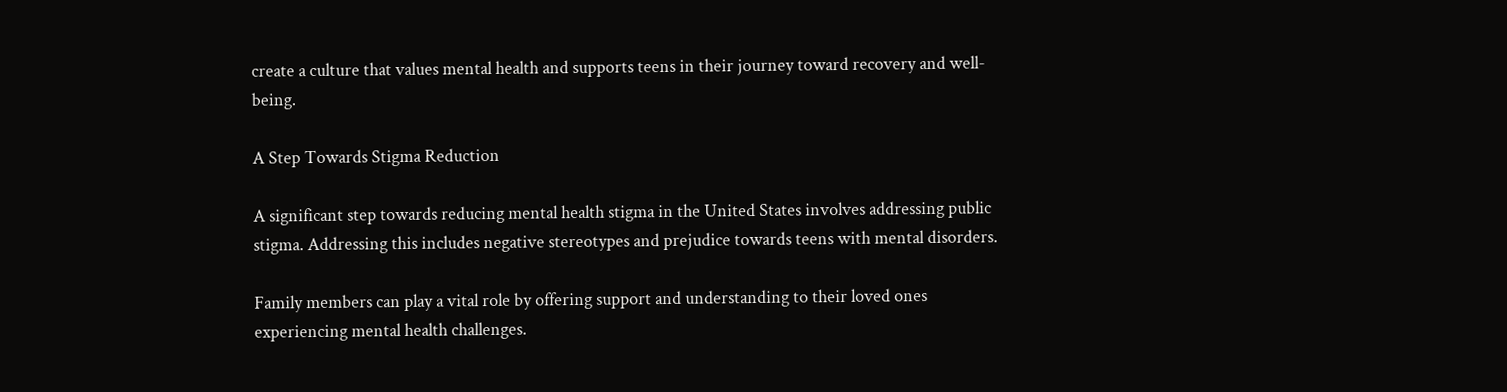create a culture that values mental health and supports teens in their journey toward recovery and well-being.

A Step Towards Stigma Reduction

A significant step towards reducing mental health stigma in the United States involves addressing public stigma. Addressing this includes negative stereotypes and prejudice towards teens with mental disorders.

Family members can play a vital role by offering support and understanding to their loved ones experiencing mental health challenges.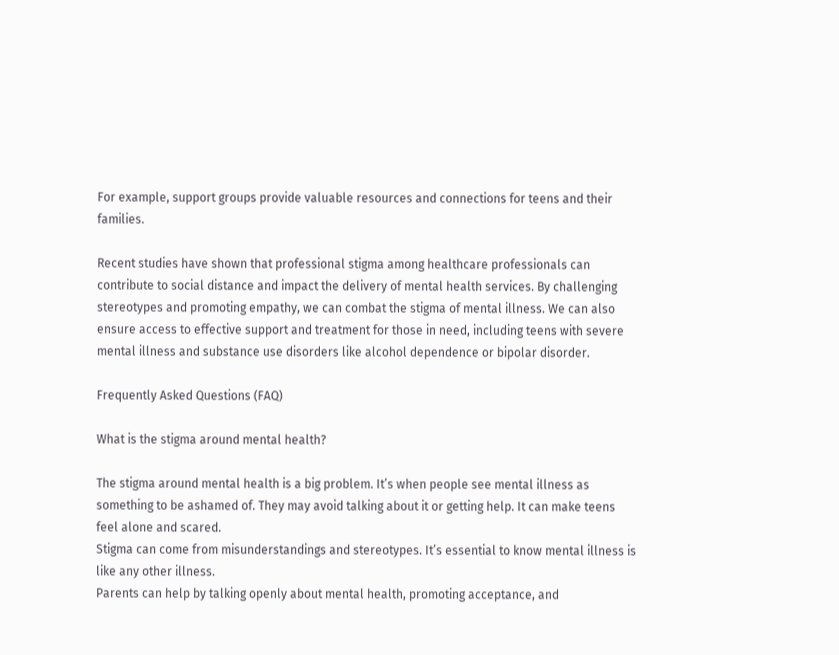For example, support groups provide valuable resources and connections for teens and their families.

Recent studies have shown that professional stigma among healthcare professionals can contribute to social distance and impact the delivery of mental health services. By challenging stereotypes and promoting empathy, we can combat the stigma of mental illness. We can also ensure access to effective support and treatment for those in need, including teens with severe mental illness and substance use disorders like alcohol dependence or bipolar disorder.

Frequently Asked Questions (FAQ)

What is the stigma around mental health?

The stigma around mental health is a big problem. It’s when people see mental illness as something to be ashamed of. They may avoid talking about it or getting help. It can make teens feel alone and scared.
Stigma can come from misunderstandings and stereotypes. It’s essential to know mental illness is like any other illness.
Parents can help by talking openly about mental health, promoting acceptance, and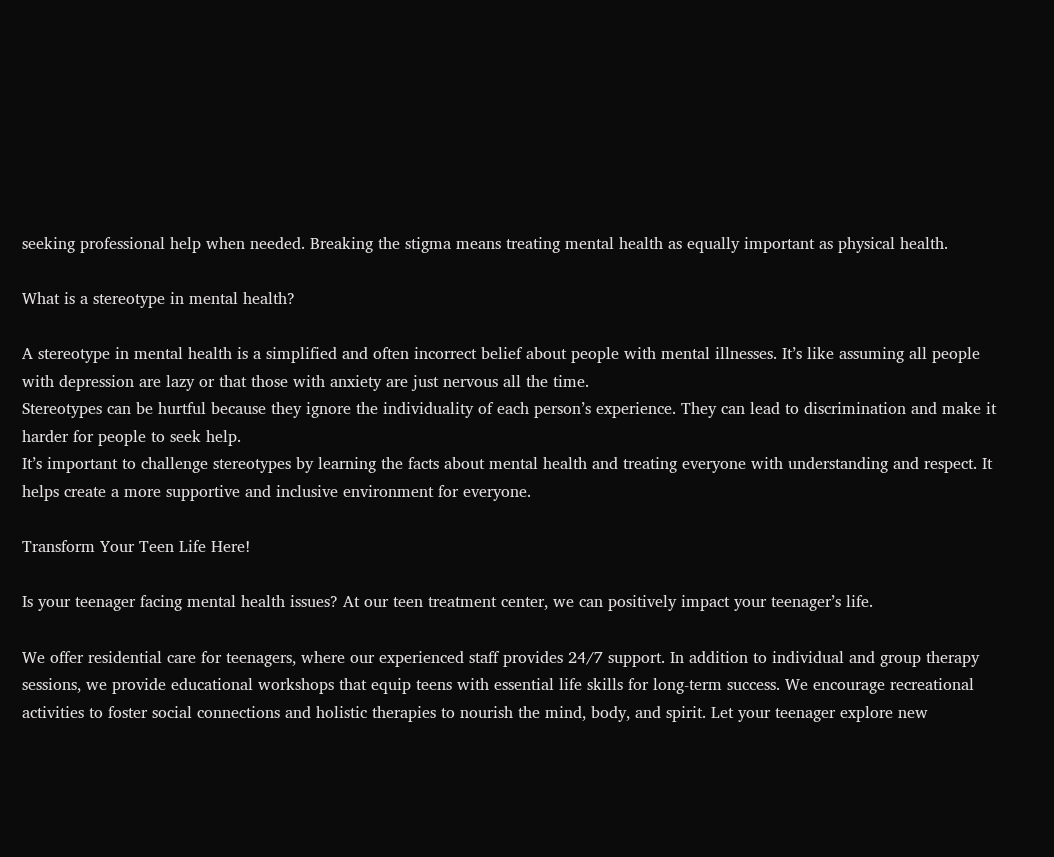seeking professional help when needed. Breaking the stigma means treating mental health as equally important as physical health.

What is a stereotype in mental health?

A stereotype in mental health is a simplified and often incorrect belief about people with mental illnesses. It’s like assuming all people with depression are lazy or that those with anxiety are just nervous all the time.
Stereotypes can be hurtful because they ignore the individuality of each person’s experience. They can lead to discrimination and make it harder for people to seek help.
It’s important to challenge stereotypes by learning the facts about mental health and treating everyone with understanding and respect. It helps create a more supportive and inclusive environment for everyone.

Transform Your Teen Life Here!

Is your teenager facing mental health issues? At our teen treatment center, we can positively impact your teenager’s life.

We offer residential care for teenagers, where our experienced staff provides 24/7 support. In addition to individual and group therapy sessions, we provide educational workshops that equip teens with essential life skills for long-term success. We encourage recreational activities to foster social connections and holistic therapies to nourish the mind, body, and spirit. Let your teenager explore new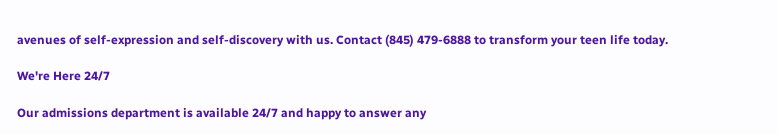avenues of self-expression and self-discovery with us. Contact (845) 479-6888 to transform your teen life today.

We're Here 24/7

Our admissions department is available 24/7 and happy to answer any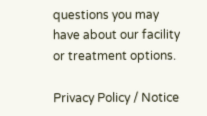questions you may have about our facility or treatment options.

Privacy Policy / Notice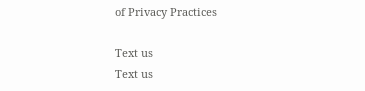of Privacy Practices

Text us
Text us